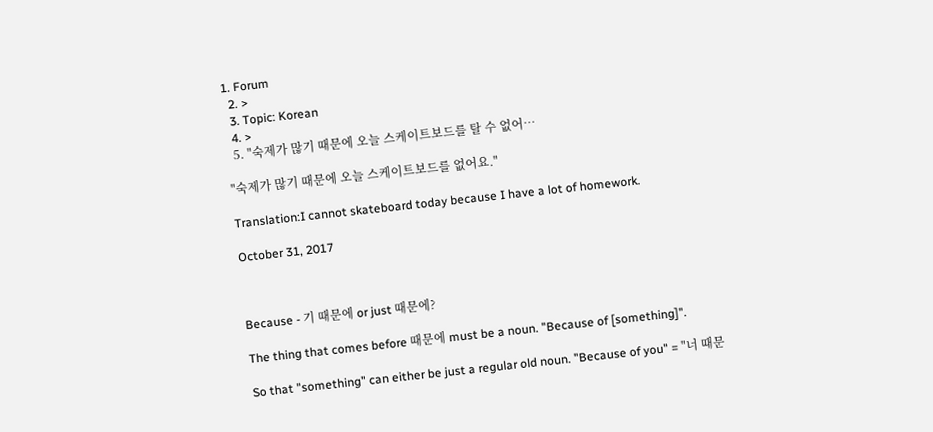1. Forum
  2. >
  3. Topic: Korean
  4. >
  5. "숙제가 많기 때문에 오늘 스케이트보드를 탈 수 없어…

"숙제가 많기 때문에 오늘 스케이트보드를 없어요."

Translation:I cannot skateboard today because I have a lot of homework.

October 31, 2017



Because - 기 때문에 or just 때문에?

The thing that comes before 때문에 must be a noun. "Because of [something]".

So that "something" can either be just a regular old noun. "Because of you" = "너 때문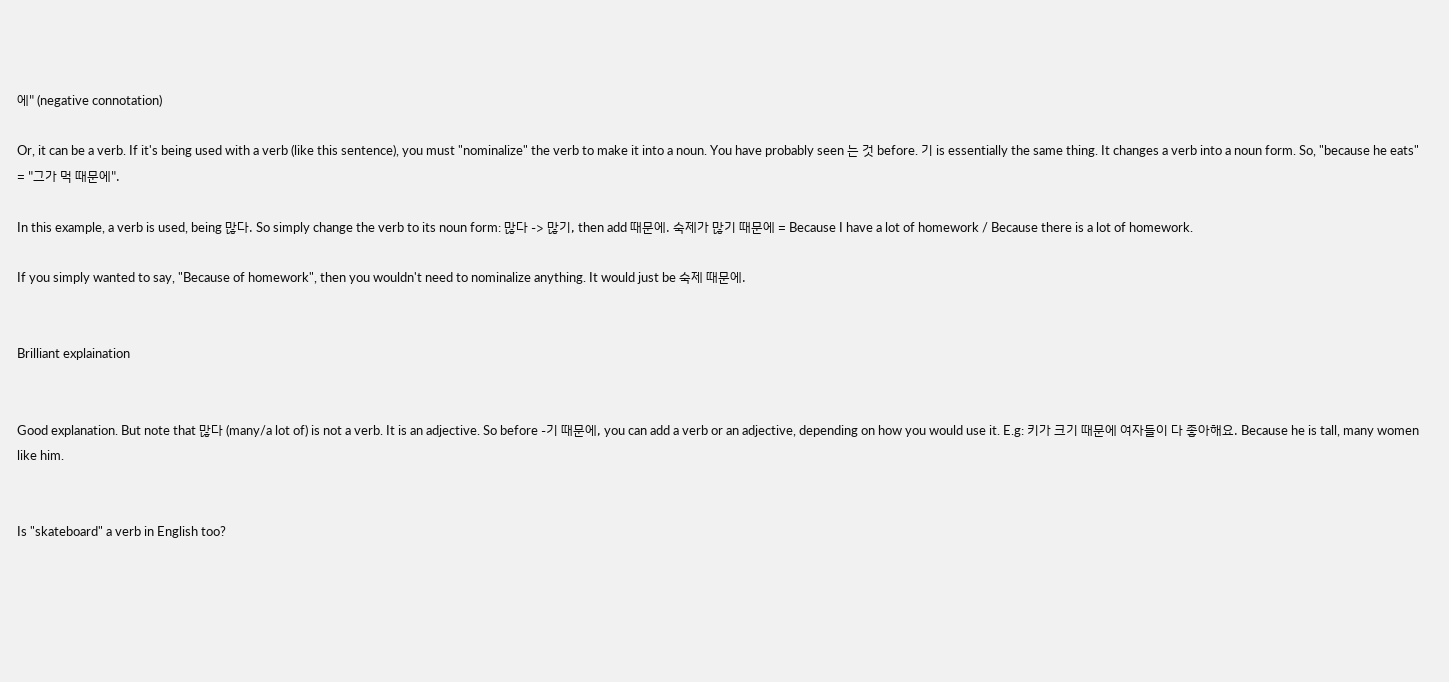에" (negative connotation)

Or, it can be a verb. If it's being used with a verb (like this sentence), you must "nominalize" the verb to make it into a noun. You have probably seen 는 것 before. 기 is essentially the same thing. It changes a verb into a noun form. So, "because he eats" = "그가 먹 때문에".

In this example, a verb is used, being 많다. So simply change the verb to its noun form: 많다 -> 많기, then add 때문에. 숙제가 많기 때문에 = Because I have a lot of homework / Because there is a lot of homework.

If you simply wanted to say, "Because of homework", then you wouldn't need to nominalize anything. It would just be 숙제 때문에.


Brilliant explaination


Good explanation. But note that 많다 (many/a lot of) is not a verb. It is an adjective. So before -기 때문에, you can add a verb or an adjective, depending on how you would use it. E.g: 키가 크기 때문에 여자들이 다 좋아해요. Because he is tall, many women like him.


Is "skateboard" a verb in English too?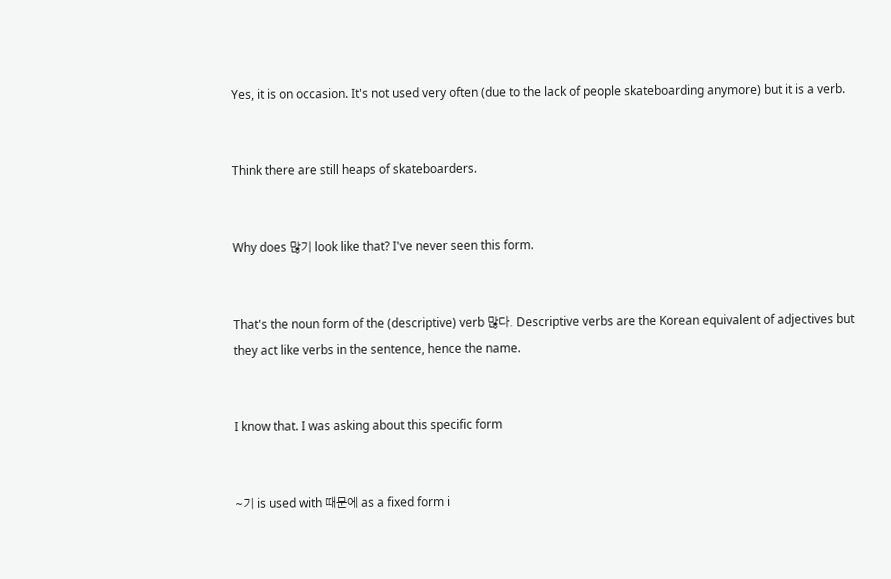Yes, it is on occasion. It's not used very often (due to the lack of people skateboarding anymore) but it is a verb.


Think there are still heaps of skateboarders.


Why does 많기 look like that? I've never seen this form.


That's the noun form of the (descriptive) verb 많다. Descriptive verbs are the Korean equivalent of adjectives but they act like verbs in the sentence, hence the name.


I know that. I was asking about this specific form


~기 is used with 때문에 as a fixed form i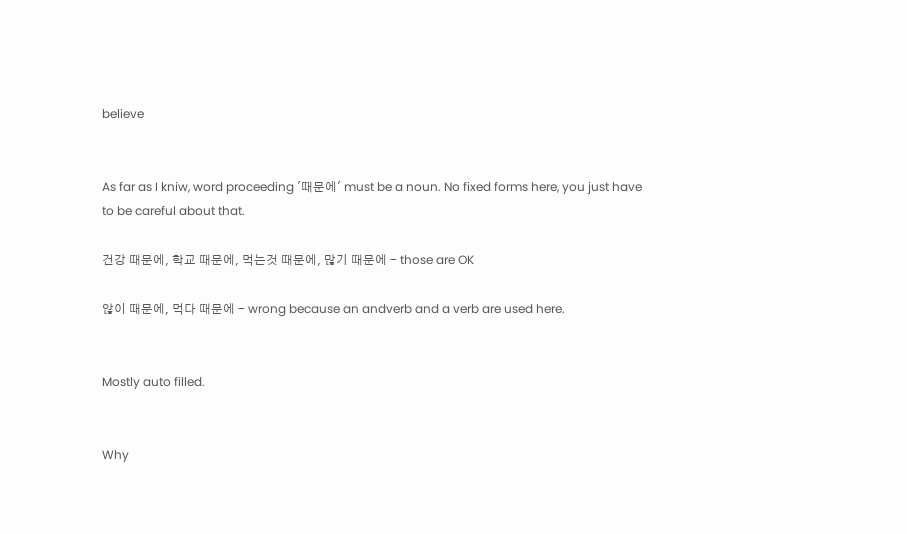believe


As far as I kniw, word proceeding '때문에' must be a noun. No fixed forms here, you just have to be careful about that.

건강 때문에, 학교 때문에, 먹는것 때문에, 많기 때문에 - those are OK

않이 때문에, 먹다 때문에 - wrong because an andverb and a verb are used here.


Mostly auto filled.


Why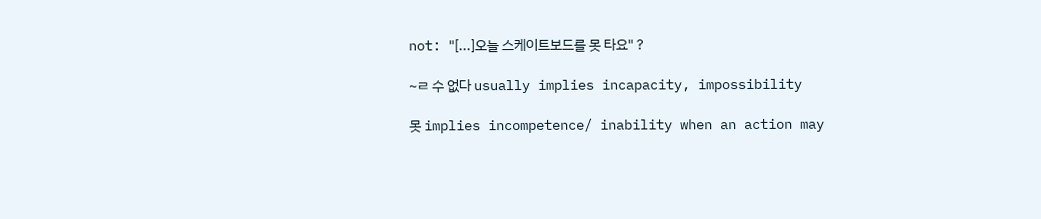not: "[...]오늘 스케이트보드를 못 타요" ?

~ㄹ 수 없다 usually implies incapacity, impossibility

못 implies incompetence/ inability when an action may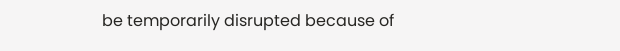be temporarily disrupted because of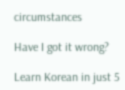circumstances

Have I got it wrong?

Learn Korean in just 5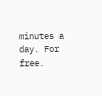minutes a day. For free.